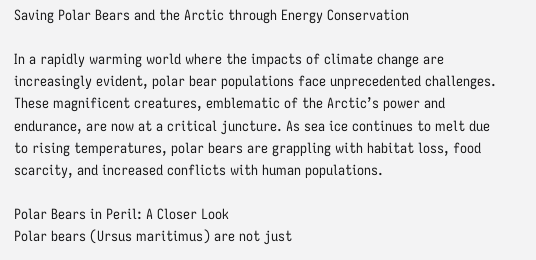Saving Polar Bears and the Arctic through Energy Conservation

In a rapidly warming world where the impacts of climate change are increasingly evident, polar bear populations face unprecedented challenges. These magnificent creatures, emblematic of the Arctic’s power and endurance, are now at a critical juncture. As sea ice continues to melt due to rising temperatures, polar bears are grappling with habitat loss, food scarcity, and increased conflicts with human populations.

Polar Bears in Peril: A Closer Look
Polar bears (Ursus maritimus) are not just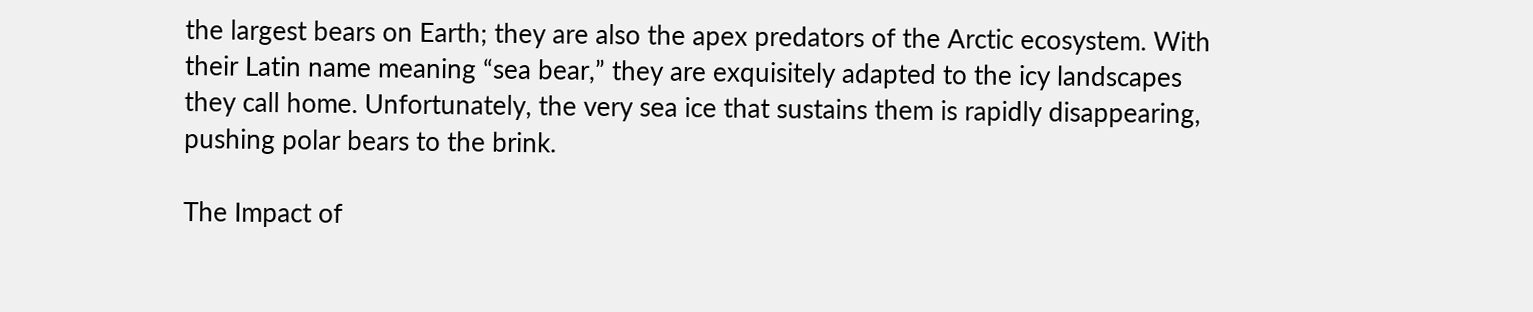the largest bears on Earth; they are also the apex predators of the Arctic ecosystem. With their Latin name meaning “sea bear,” they are exquisitely adapted to the icy landscapes they call home. Unfortunately, the very sea ice that sustains them is rapidly disappearing, pushing polar bears to the brink.

The Impact of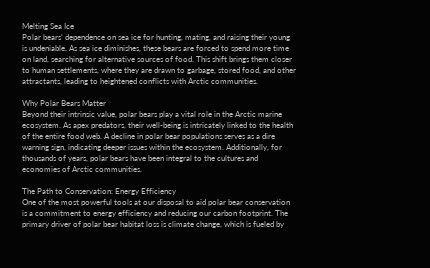Melting Sea Ice
Polar bears’ dependence on sea ice for hunting, mating, and raising their young is undeniable. As sea ice diminishes, these bears are forced to spend more time on land, searching for alternative sources of food. This shift brings them closer to human settlements, where they are drawn to garbage, stored food, and other attractants, leading to heightened conflicts with Arctic communities.

Why Polar Bears Matter
Beyond their intrinsic value, polar bears play a vital role in the Arctic marine ecosystem. As apex predators, their well-being is intricately linked to the health of the entire food web. A decline in polar bear populations serves as a dire warning sign, indicating deeper issues within the ecosystem. Additionally, for thousands of years, polar bears have been integral to the cultures and economies of Arctic communities.

The Path to Conservation: Energy Efficiency
One of the most powerful tools at our disposal to aid polar bear conservation is a commitment to energy efficiency and reducing our carbon footprint. The primary driver of polar bear habitat loss is climate change, which is fueled by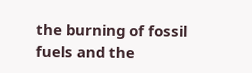the burning of fossil fuels and the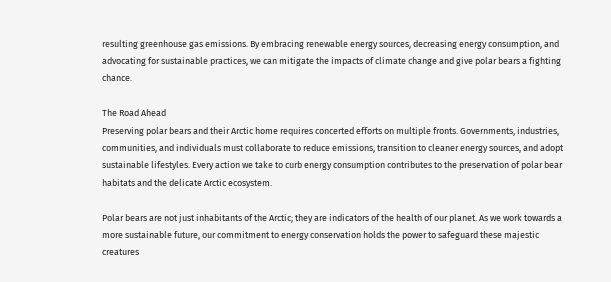resulting greenhouse gas emissions. By embracing renewable energy sources, decreasing energy consumption, and advocating for sustainable practices, we can mitigate the impacts of climate change and give polar bears a fighting chance.

The Road Ahead
Preserving polar bears and their Arctic home requires concerted efforts on multiple fronts. Governments, industries, communities, and individuals must collaborate to reduce emissions, transition to cleaner energy sources, and adopt sustainable lifestyles. Every action we take to curb energy consumption contributes to the preservation of polar bear habitats and the delicate Arctic ecosystem.

Polar bears are not just inhabitants of the Arctic; they are indicators of the health of our planet. As we work towards a more sustainable future, our commitment to energy conservation holds the power to safeguard these majestic creatures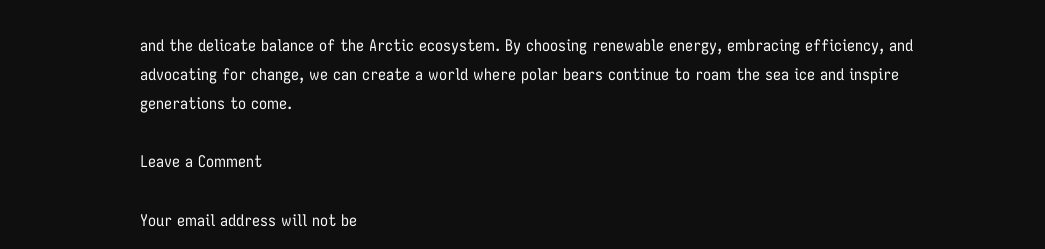and the delicate balance of the Arctic ecosystem. By choosing renewable energy, embracing efficiency, and advocating for change, we can create a world where polar bears continue to roam the sea ice and inspire generations to come.

Leave a Comment

Your email address will not be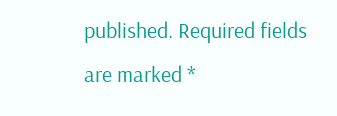published. Required fields are marked *